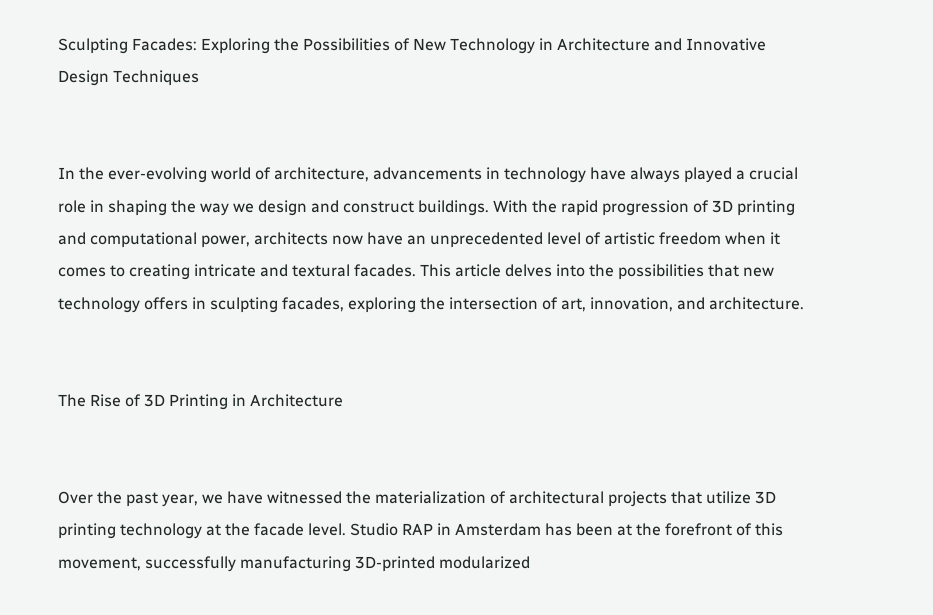Sculpting Facades: Exploring the Possibilities of New Technology in Architecture and Innovative Design Techniques


In the ever-evolving world of architecture, advancements in technology have always played a crucial role in shaping the way we design and construct buildings. With the rapid progression of 3D printing and computational power, architects now have an unprecedented level of artistic freedom when it comes to creating intricate and textural facades. This article delves into the possibilities that new technology offers in sculpting facades, exploring the intersection of art, innovation, and architecture.


The Rise of 3D Printing in Architecture


Over the past year, we have witnessed the materialization of architectural projects that utilize 3D printing technology at the facade level. Studio RAP in Amsterdam has been at the forefront of this movement, successfully manufacturing 3D-printed modularized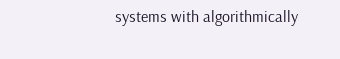systems with algorithmically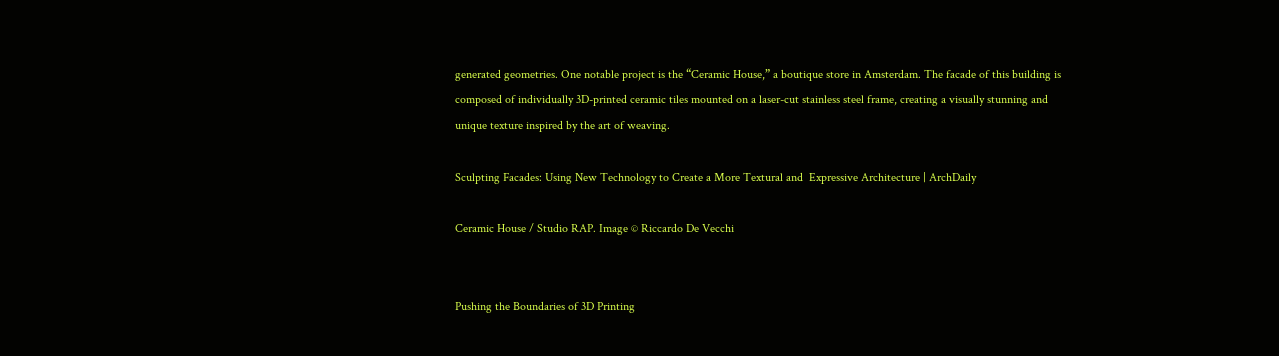generated geometries. One notable project is the “Ceramic House,” a boutique store in Amsterdam. The facade of this building is composed of individually 3D-printed ceramic tiles mounted on a laser-cut stainless steel frame, creating a visually stunning and unique texture inspired by the art of weaving.

Sculpting Facades: Using New Technology to Create a More Textural and  Expressive Architecture | ArchDaily

Ceramic House / Studio RAP. Image © Riccardo De Vecchi


Pushing the Boundaries of 3D Printing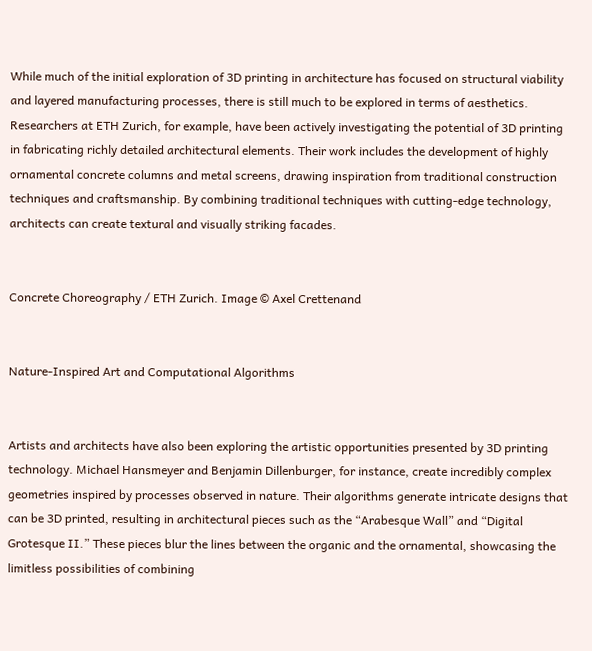While much of the initial exploration of 3D printing in architecture has focused on structural viability and layered manufacturing processes, there is still much to be explored in terms of aesthetics. Researchers at ETH Zurich, for example, have been actively investigating the potential of 3D printing in fabricating richly detailed architectural elements. Their work includes the development of highly ornamental concrete columns and metal screens, drawing inspiration from traditional construction techniques and craftsmanship. By combining traditional techniques with cutting-edge technology, architects can create textural and visually striking facades.


Concrete Choreography / ETH Zurich. Image © Axel Crettenand


Nature-Inspired Art and Computational Algorithms


Artists and architects have also been exploring the artistic opportunities presented by 3D printing technology. Michael Hansmeyer and Benjamin Dillenburger, for instance, create incredibly complex geometries inspired by processes observed in nature. Their algorithms generate intricate designs that can be 3D printed, resulting in architectural pieces such as the “Arabesque Wall” and “Digital Grotesque II.” These pieces blur the lines between the organic and the ornamental, showcasing the limitless possibilities of combining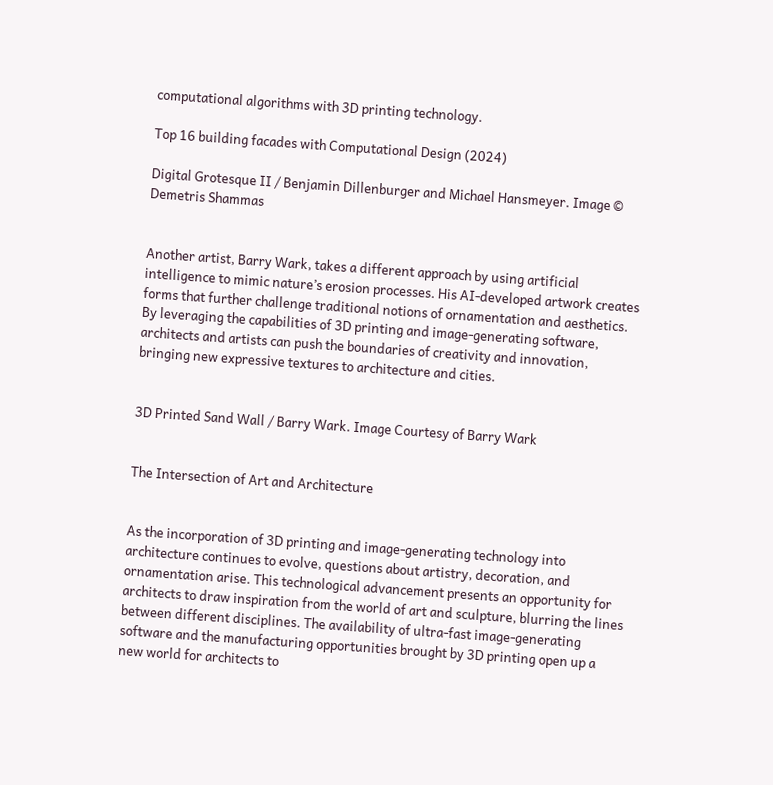computational algorithms with 3D printing technology.

Top 16 building facades with Computational Design (2024)

Digital Grotesque II / Benjamin Dillenburger and Michael Hansmeyer. Image © Demetris Shammas


Another artist, Barry Wark, takes a different approach by using artificial intelligence to mimic nature’s erosion processes. His AI-developed artwork creates forms that further challenge traditional notions of ornamentation and aesthetics. By leveraging the capabilities of 3D printing and image-generating software, architects and artists can push the boundaries of creativity and innovation, bringing new expressive textures to architecture and cities.


3D Printed Sand Wall / Barry Wark. Image Courtesy of Barry Wark


The Intersection of Art and Architecture


As the incorporation of 3D printing and image-generating technology into architecture continues to evolve, questions about artistry, decoration, and ornamentation arise. This technological advancement presents an opportunity for architects to draw inspiration from the world of art and sculpture, blurring the lines between different disciplines. The availability of ultra-fast image-generating software and the manufacturing opportunities brought by 3D printing open up a new world for architects to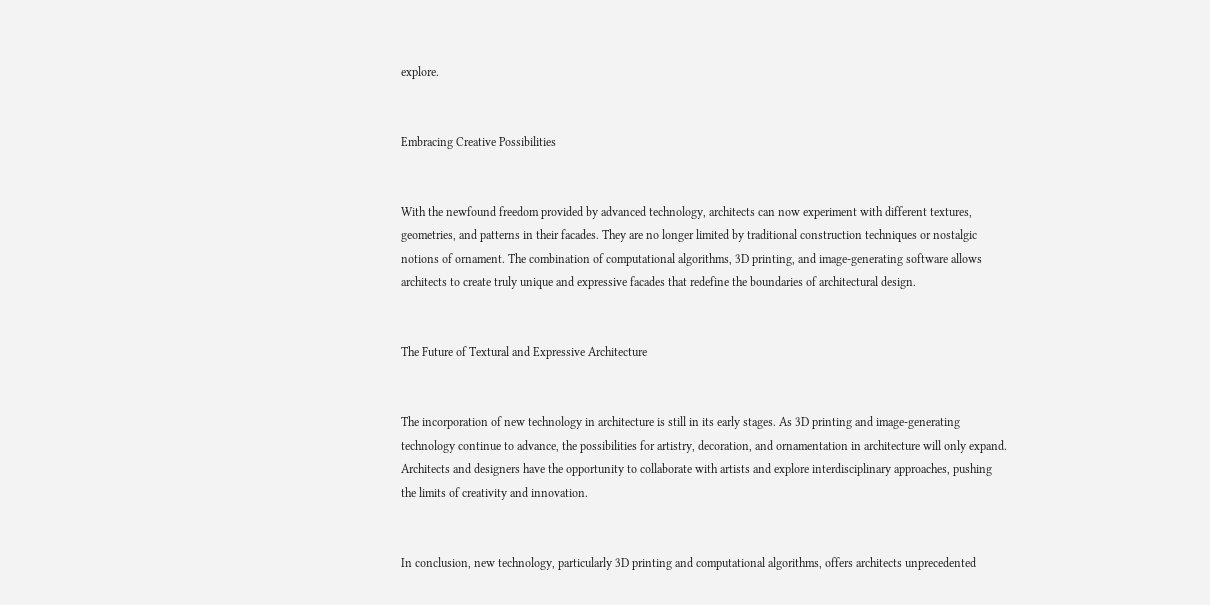explore.


Embracing Creative Possibilities


With the newfound freedom provided by advanced technology, architects can now experiment with different textures, geometries, and patterns in their facades. They are no longer limited by traditional construction techniques or nostalgic notions of ornament. The combination of computational algorithms, 3D printing, and image-generating software allows architects to create truly unique and expressive facades that redefine the boundaries of architectural design.


The Future of Textural and Expressive Architecture


The incorporation of new technology in architecture is still in its early stages. As 3D printing and image-generating technology continue to advance, the possibilities for artistry, decoration, and ornamentation in architecture will only expand. Architects and designers have the opportunity to collaborate with artists and explore interdisciplinary approaches, pushing the limits of creativity and innovation.


In conclusion, new technology, particularly 3D printing and computational algorithms, offers architects unprecedented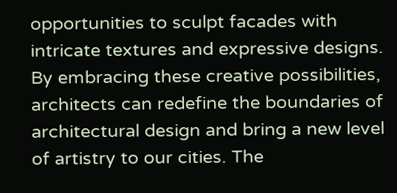opportunities to sculpt facades with intricate textures and expressive designs. By embracing these creative possibilities, architects can redefine the boundaries of architectural design and bring a new level of artistry to our cities. The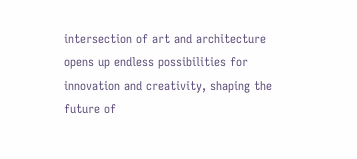intersection of art and architecture opens up endless possibilities for innovation and creativity, shaping the future of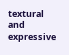textural and expressive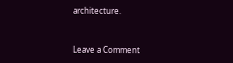architecture.


Leave a Comment